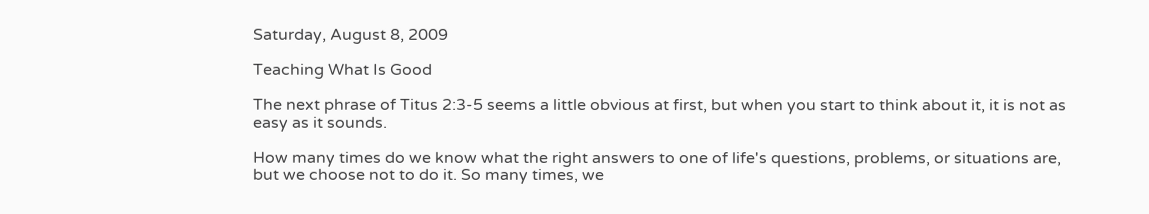Saturday, August 8, 2009

Teaching What Is Good

The next phrase of Titus 2:3-5 seems a little obvious at first, but when you start to think about it, it is not as easy as it sounds.

How many times do we know what the right answers to one of life's questions, problems, or situations are, but we choose not to do it. So many times, we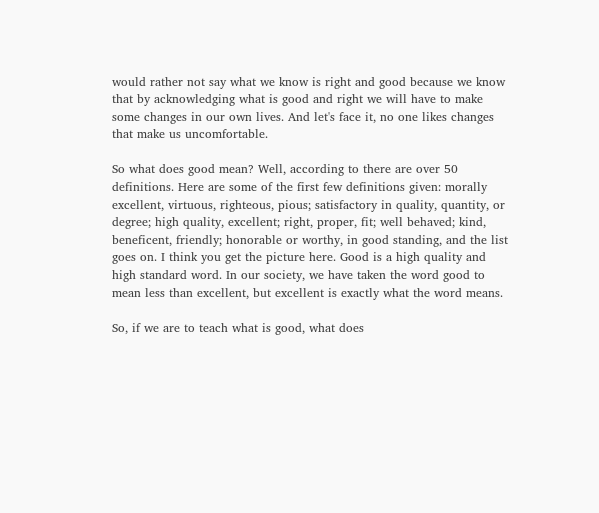would rather not say what we know is right and good because we know that by acknowledging what is good and right we will have to make some changes in our own lives. And let's face it, no one likes changes that make us uncomfortable.

So what does good mean? Well, according to there are over 50 definitions. Here are some of the first few definitions given: morally excellent, virtuous, righteous, pious; satisfactory in quality, quantity, or degree; high quality, excellent; right, proper, fit; well behaved; kind, beneficent, friendly; honorable or worthy, in good standing, and the list goes on. I think you get the picture here. Good is a high quality and high standard word. In our society, we have taken the word good to mean less than excellent, but excellent is exactly what the word means.

So, if we are to teach what is good, what does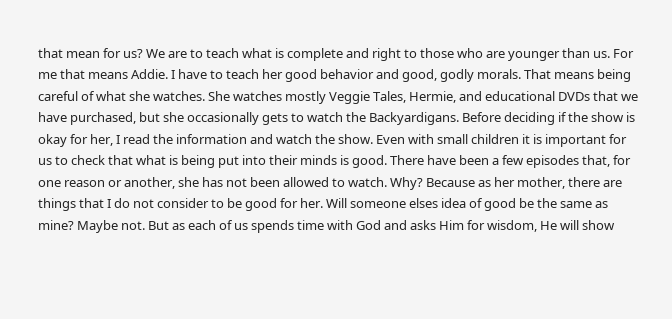that mean for us? We are to teach what is complete and right to those who are younger than us. For me that means Addie. I have to teach her good behavior and good, godly morals. That means being careful of what she watches. She watches mostly Veggie Tales, Hermie, and educational DVDs that we have purchased, but she occasionally gets to watch the Backyardigans. Before deciding if the show is okay for her, I read the information and watch the show. Even with small children it is important for us to check that what is being put into their minds is good. There have been a few episodes that, for one reason or another, she has not been allowed to watch. Why? Because as her mother, there are things that I do not consider to be good for her. Will someone elses idea of good be the same as mine? Maybe not. But as each of us spends time with God and asks Him for wisdom, He will show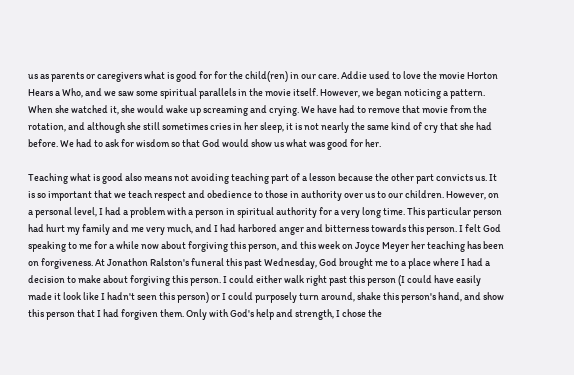us as parents or caregivers what is good for for the child(ren) in our care. Addie used to love the movie Horton Hears a Who, and we saw some spiritual parallels in the movie itself. However, we began noticing a pattern. When she watched it, she would wake up screaming and crying. We have had to remove that movie from the rotation, and although she still sometimes cries in her sleep, it is not nearly the same kind of cry that she had before. We had to ask for wisdom so that God would show us what was good for her.

Teaching what is good also means not avoiding teaching part of a lesson because the other part convicts us. It is so important that we teach respect and obedience to those in authority over us to our children. However, on a personal level, I had a problem with a person in spiritual authority for a very long time. This particular person had hurt my family and me very much, and I had harbored anger and bitterness towards this person. I felt God speaking to me for a while now about forgiving this person, and this week on Joyce Meyer her teaching has been on forgiveness. At Jonathon Ralston's funeral this past Wednesday, God brought me to a place where I had a decision to make about forgiving this person. I could either walk right past this person (I could have easily made it look like I hadn't seen this person) or I could purposely turn around, shake this person's hand, and show this person that I had forgiven them. Only with God's help and strength, I chose the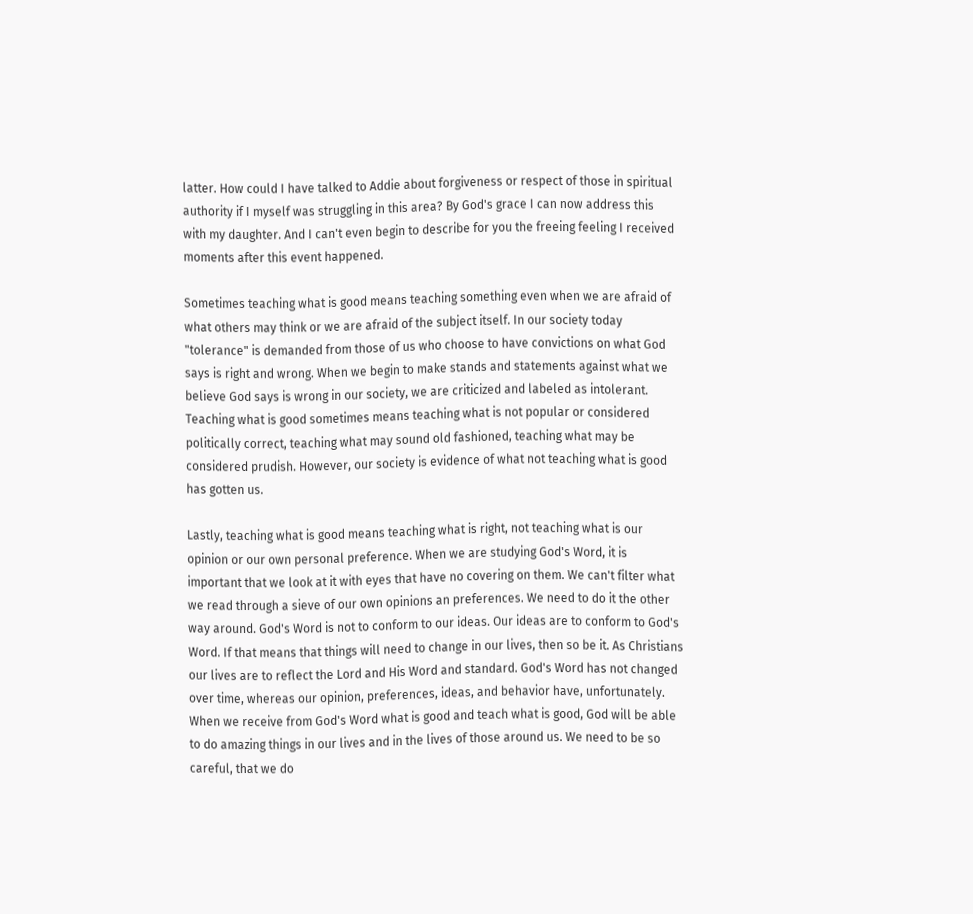latter. How could I have talked to Addie about forgiveness or respect of those in spiritual authority if I myself was struggling in this area? By God's grace I can now address this with my daughter. And I can't even begin to describe for you the freeing feeling I received moments after this event happened.

Sometimes teaching what is good means teaching something even when we are afraid of what others may think or we are afraid of the subject itself. In our society today "tolerance" is demanded from those of us who choose to have convictions on what God says is right and wrong. When we begin to make stands and statements against what we believe God says is wrong in our society, we are criticized and labeled as intolerant. Teaching what is good sometimes means teaching what is not popular or considered politically correct, teaching what may sound old fashioned, teaching what may be considered prudish. However, our society is evidence of what not teaching what is good has gotten us.

Lastly, teaching what is good means teaching what is right, not teaching what is our opinion or our own personal preference. When we are studying God's Word, it is important that we look at it with eyes that have no covering on them. We can't filter what we read through a sieve of our own opinions an preferences. We need to do it the other way around. God's Word is not to conform to our ideas. Our ideas are to conform to God's Word. If that means that things will need to change in our lives, then so be it. As Christians our lives are to reflect the Lord and His Word and standard. God's Word has not changed over time, whereas our opinion, preferences, ideas, and behavior have, unfortunately. When we receive from God's Word what is good and teach what is good, God will be able to do amazing things in our lives and in the lives of those around us. We need to be so careful, that we do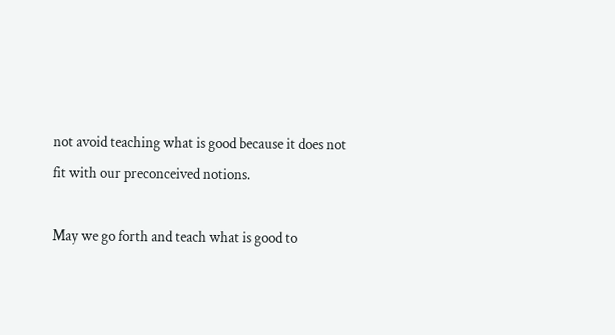not avoid teaching what is good because it does not fit with our preconceived notions.

May we go forth and teach what is good to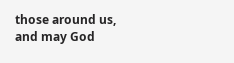those around us, and may God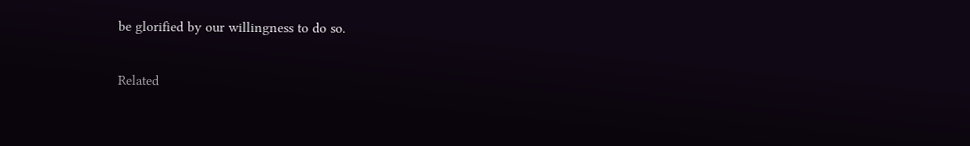be glorified by our willingness to do so.


Related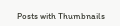Posts with Thumbnails